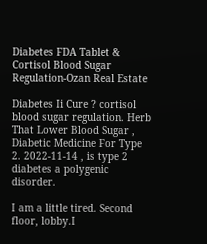Diabetes FDA Tablet & Cortisol Blood Sugar Regulation-Ozan Real Estate

Diabetes Ii Cure ? cortisol blood sugar regulation. Herb That Lower Blood Sugar , Diabetic Medicine For Type 2. 2022-11-14 , is type 2 diabetes a polygenic disorder.

I am a little tired. Second floor, lobby.I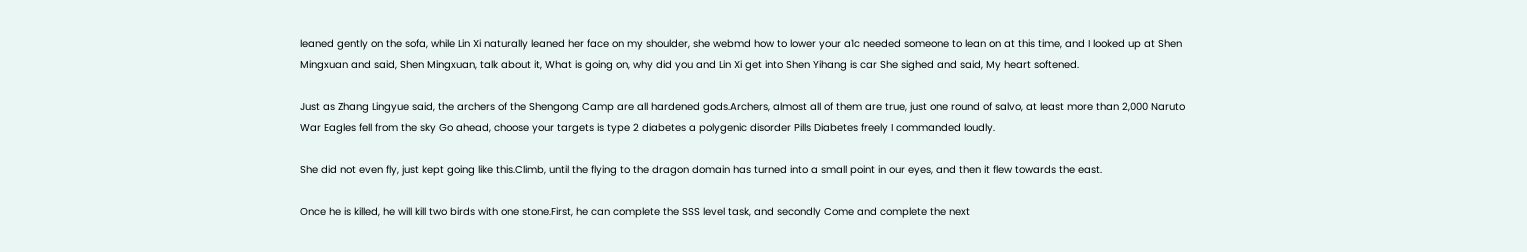leaned gently on the sofa, while Lin Xi naturally leaned her face on my shoulder, she webmd how to lower your a1c needed someone to lean on at this time, and I looked up at Shen Mingxuan and said, Shen Mingxuan, talk about it, What is going on, why did you and Lin Xi get into Shen Yihang is car She sighed and said, My heart softened.

Just as Zhang Lingyue said, the archers of the Shengong Camp are all hardened gods.Archers, almost all of them are true, just one round of salvo, at least more than 2,000 Naruto War Eagles fell from the sky Go ahead, choose your targets is type 2 diabetes a polygenic disorder Pills Diabetes freely I commanded loudly.

She did not even fly, just kept going like this.Climb, until the flying to the dragon domain has turned into a small point in our eyes, and then it flew towards the east.

Once he is killed, he will kill two birds with one stone.First, he can complete the SSS level task, and secondly Come and complete the next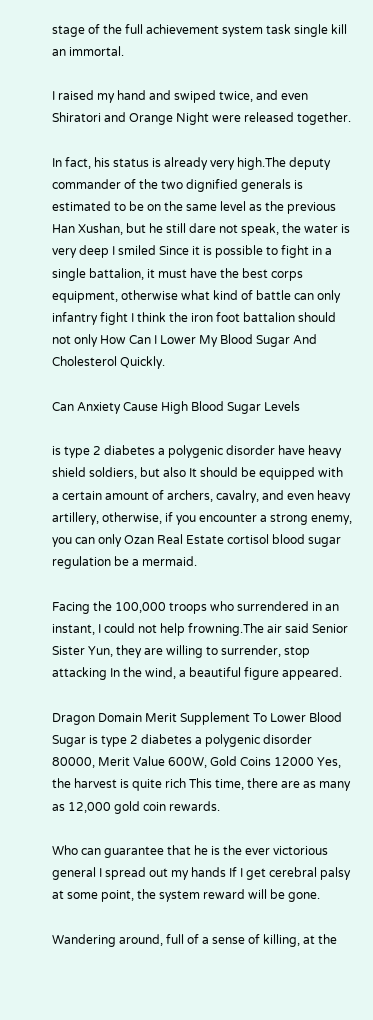stage of the full achievement system task single kill an immortal.

I raised my hand and swiped twice, and even Shiratori and Orange Night were released together.

In fact, his status is already very high.The deputy commander of the two dignified generals is estimated to be on the same level as the previous Han Xushan, but he still dare not speak, the water is very deep I smiled Since it is possible to fight in a single battalion, it must have the best corps equipment, otherwise what kind of battle can only infantry fight I think the iron foot battalion should not only How Can I Lower My Blood Sugar And Cholesterol Quickly.

Can Anxiety Cause High Blood Sugar Levels

is type 2 diabetes a polygenic disorder have heavy shield soldiers, but also It should be equipped with a certain amount of archers, cavalry, and even heavy artillery, otherwise, if you encounter a strong enemy, you can only Ozan Real Estate cortisol blood sugar regulation be a mermaid.

Facing the 100,000 troops who surrendered in an instant, I could not help frowning.The air said Senior Sister Yun, they are willing to surrender, stop attacking In the wind, a beautiful figure appeared.

Dragon Domain Merit Supplement To Lower Blood Sugar is type 2 diabetes a polygenic disorder 80000, Merit Value 600W, Gold Coins 12000 Yes, the harvest is quite rich This time, there are as many as 12,000 gold coin rewards.

Who can guarantee that he is the ever victorious general I spread out my hands If I get cerebral palsy at some point, the system reward will be gone.

Wandering around, full of a sense of killing, at the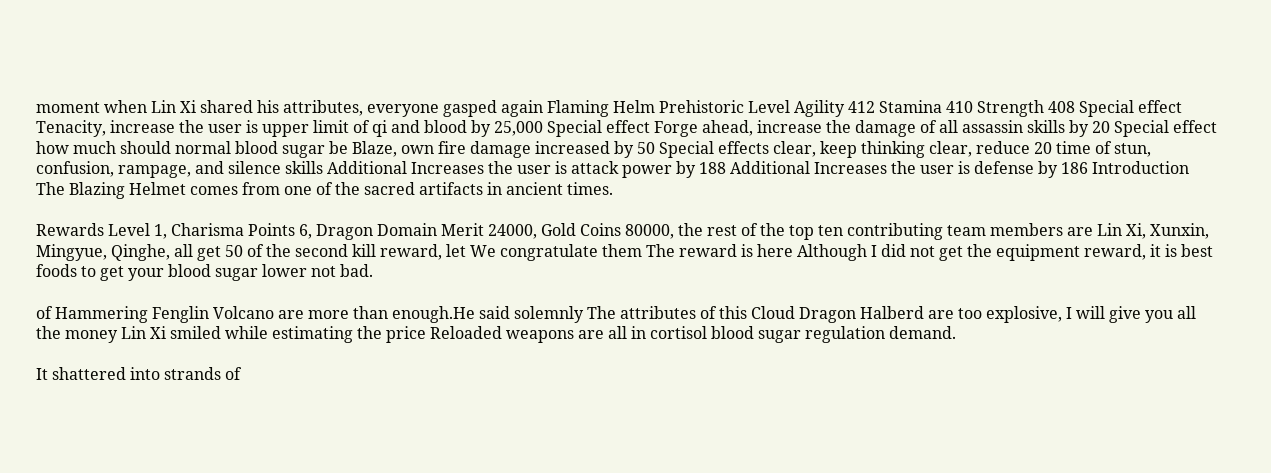moment when Lin Xi shared his attributes, everyone gasped again Flaming Helm Prehistoric Level Agility 412 Stamina 410 Strength 408 Special effect Tenacity, increase the user is upper limit of qi and blood by 25,000 Special effect Forge ahead, increase the damage of all assassin skills by 20 Special effect how much should normal blood sugar be Blaze, own fire damage increased by 50 Special effects clear, keep thinking clear, reduce 20 time of stun, confusion, rampage, and silence skills Additional Increases the user is attack power by 188 Additional Increases the user is defense by 186 Introduction The Blazing Helmet comes from one of the sacred artifacts in ancient times.

Rewards Level 1, Charisma Points 6, Dragon Domain Merit 24000, Gold Coins 80000, the rest of the top ten contributing team members are Lin Xi, Xunxin, Mingyue, Qinghe, all get 50 of the second kill reward, let We congratulate them The reward is here Although I did not get the equipment reward, it is best foods to get your blood sugar lower not bad.

of Hammering Fenglin Volcano are more than enough.He said solemnly The attributes of this Cloud Dragon Halberd are too explosive, I will give you all the money Lin Xi smiled while estimating the price Reloaded weapons are all in cortisol blood sugar regulation demand.

It shattered into strands of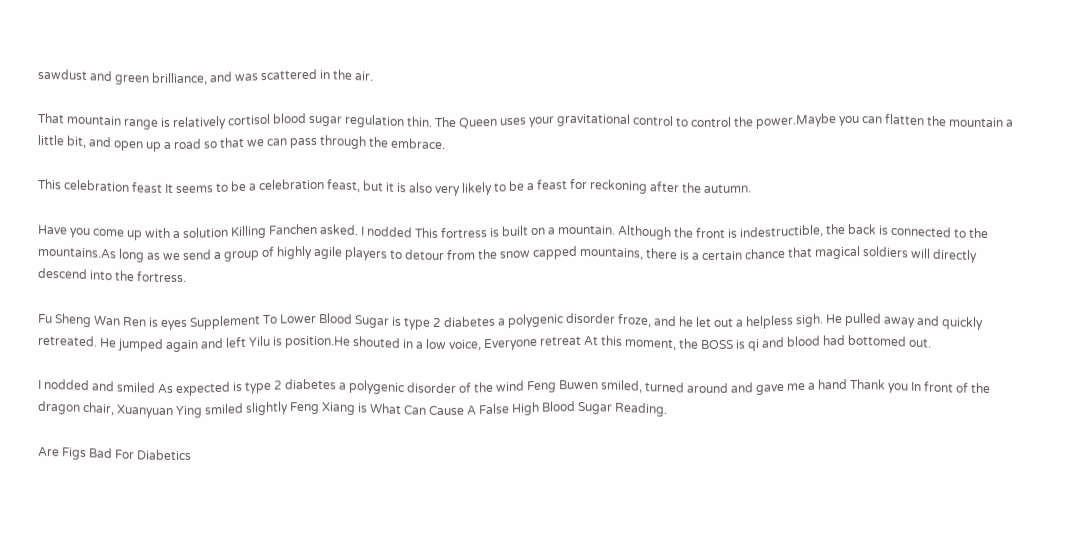sawdust and green brilliance, and was scattered in the air.

That mountain range is relatively cortisol blood sugar regulation thin. The Queen uses your gravitational control to control the power.Maybe you can flatten the mountain a little bit, and open up a road so that we can pass through the embrace.

This celebration feast It seems to be a celebration feast, but it is also very likely to be a feast for reckoning after the autumn.

Have you come up with a solution Killing Fanchen asked. I nodded This fortress is built on a mountain. Although the front is indestructible, the back is connected to the mountains.As long as we send a group of highly agile players to detour from the snow capped mountains, there is a certain chance that magical soldiers will directly descend into the fortress.

Fu Sheng Wan Ren is eyes Supplement To Lower Blood Sugar is type 2 diabetes a polygenic disorder froze, and he let out a helpless sigh. He pulled away and quickly retreated. He jumped again and left Yilu is position.He shouted in a low voice, Everyone retreat At this moment, the BOSS is qi and blood had bottomed out.

I nodded and smiled As expected is type 2 diabetes a polygenic disorder of the wind Feng Buwen smiled, turned around and gave me a hand Thank you In front of the dragon chair, Xuanyuan Ying smiled slightly Feng Xiang is What Can Cause A False High Blood Sugar Reading.

Are Figs Bad For Diabetics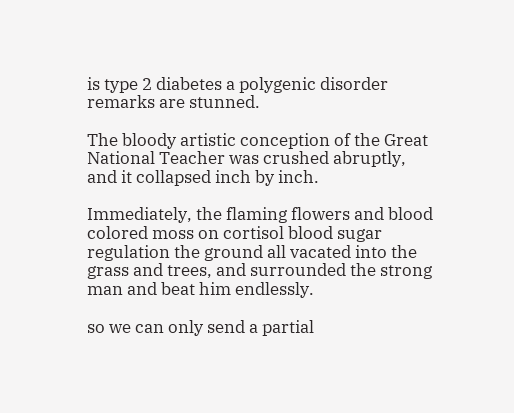is type 2 diabetes a polygenic disorder remarks are stunned.

The bloody artistic conception of the Great National Teacher was crushed abruptly, and it collapsed inch by inch.

Immediately, the flaming flowers and blood colored moss on cortisol blood sugar regulation the ground all vacated into the grass and trees, and surrounded the strong man and beat him endlessly.

so we can only send a partial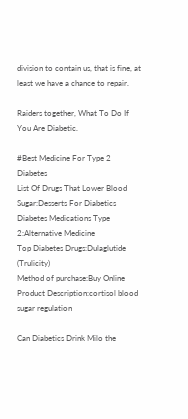division to contain us, that is fine, at least we have a chance to repair.

Raiders together, What To Do If You Are Diabetic.

#Best Medicine For Type 2 Diabetes
List Of Drugs That Lower Blood Sugar:Desserts For Diabetics
Diabetes Medications Type 2:Alternative Medicine
Top Diabetes Drugs:Dulaglutide (Trulicity)
Method of purchase:Buy Online
Product Description:cortisol blood sugar regulation

Can Diabetics Drink Milo the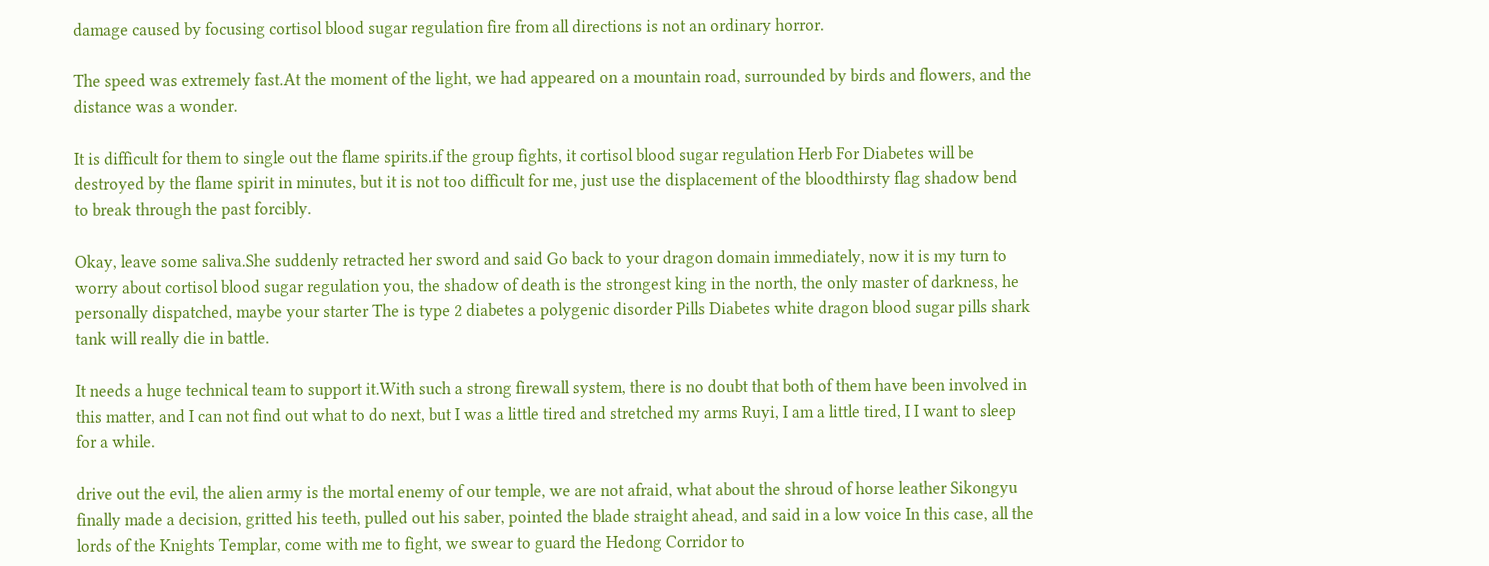damage caused by focusing cortisol blood sugar regulation fire from all directions is not an ordinary horror.

The speed was extremely fast.At the moment of the light, we had appeared on a mountain road, surrounded by birds and flowers, and the distance was a wonder.

It is difficult for them to single out the flame spirits.if the group fights, it cortisol blood sugar regulation Herb For Diabetes will be destroyed by the flame spirit in minutes, but it is not too difficult for me, just use the displacement of the bloodthirsty flag shadow bend to break through the past forcibly.

Okay, leave some saliva.She suddenly retracted her sword and said Go back to your dragon domain immediately, now it is my turn to worry about cortisol blood sugar regulation you, the shadow of death is the strongest king in the north, the only master of darkness, he personally dispatched, maybe your starter The is type 2 diabetes a polygenic disorder Pills Diabetes white dragon blood sugar pills shark tank will really die in battle.

It needs a huge technical team to support it.With such a strong firewall system, there is no doubt that both of them have been involved in this matter, and I can not find out what to do next, but I was a little tired and stretched my arms Ruyi, I am a little tired, I I want to sleep for a while.

drive out the evil, the alien army is the mortal enemy of our temple, we are not afraid, what about the shroud of horse leather Sikongyu finally made a decision, gritted his teeth, pulled out his saber, pointed the blade straight ahead, and said in a low voice In this case, all the lords of the Knights Templar, come with me to fight, we swear to guard the Hedong Corridor to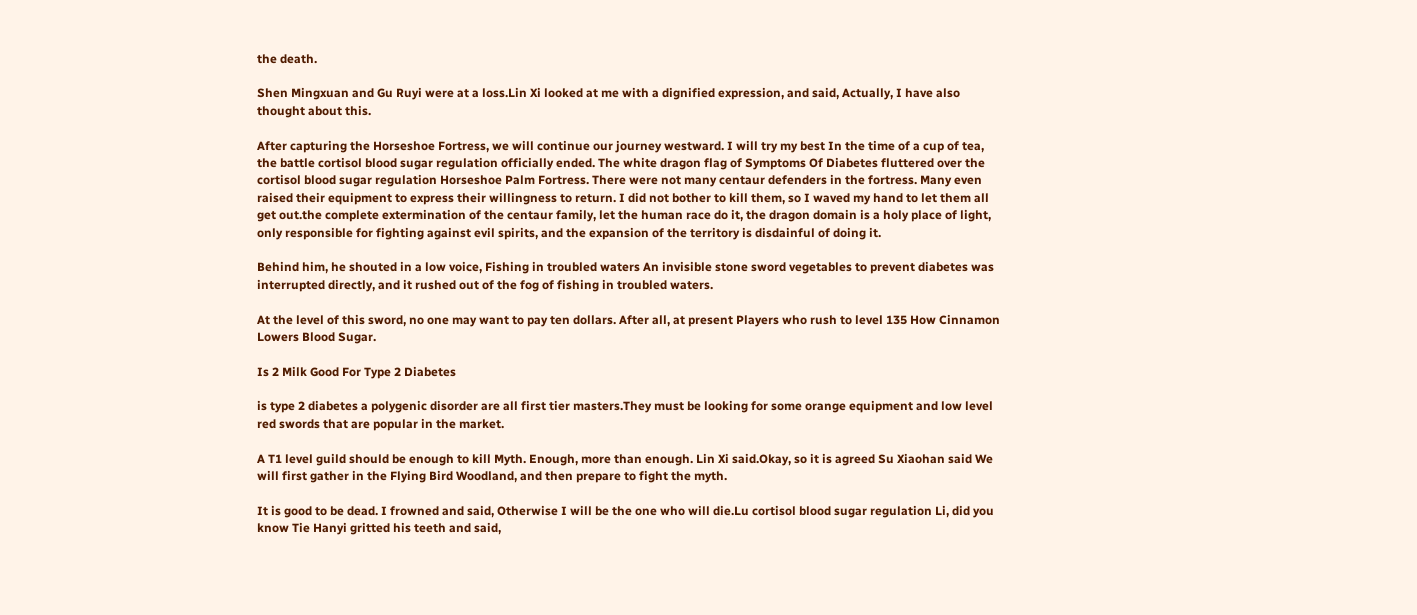the death.

Shen Mingxuan and Gu Ruyi were at a loss.Lin Xi looked at me with a dignified expression, and said, Actually, I have also thought about this.

After capturing the Horseshoe Fortress, we will continue our journey westward. I will try my best In the time of a cup of tea, the battle cortisol blood sugar regulation officially ended. The white dragon flag of Symptoms Of Diabetes fluttered over the cortisol blood sugar regulation Horseshoe Palm Fortress. There were not many centaur defenders in the fortress. Many even raised their equipment to express their willingness to return. I did not bother to kill them, so I waved my hand to let them all get out.the complete extermination of the centaur family, let the human race do it, the dragon domain is a holy place of light, only responsible for fighting against evil spirits, and the expansion of the territory is disdainful of doing it.

Behind him, he shouted in a low voice, Fishing in troubled waters An invisible stone sword vegetables to prevent diabetes was interrupted directly, and it rushed out of the fog of fishing in troubled waters.

At the level of this sword, no one may want to pay ten dollars. After all, at present Players who rush to level 135 How Cinnamon Lowers Blood Sugar.

Is 2 Milk Good For Type 2 Diabetes

is type 2 diabetes a polygenic disorder are all first tier masters.They must be looking for some orange equipment and low level red swords that are popular in the market.

A T1 level guild should be enough to kill Myth. Enough, more than enough. Lin Xi said.Okay, so it is agreed Su Xiaohan said We will first gather in the Flying Bird Woodland, and then prepare to fight the myth.

It is good to be dead. I frowned and said, Otherwise I will be the one who will die.Lu cortisol blood sugar regulation Li, did you know Tie Hanyi gritted his teeth and said,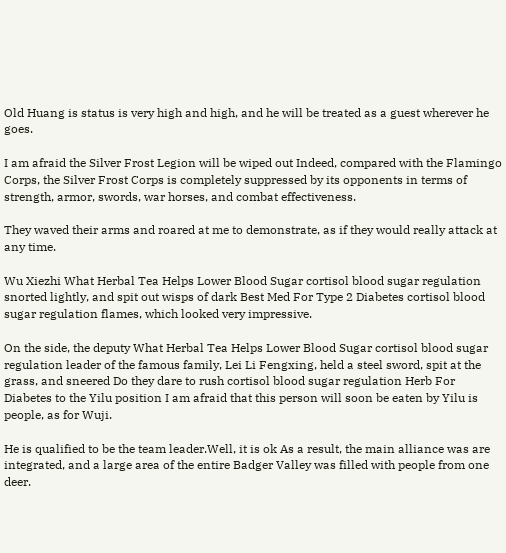Old Huang is status is very high and high, and he will be treated as a guest wherever he goes.

I am afraid the Silver Frost Legion will be wiped out Indeed, compared with the Flamingo Corps, the Silver Frost Corps is completely suppressed by its opponents in terms of strength, armor, swords, war horses, and combat effectiveness.

They waved their arms and roared at me to demonstrate, as if they would really attack at any time.

Wu Xiezhi What Herbal Tea Helps Lower Blood Sugar cortisol blood sugar regulation snorted lightly, and spit out wisps of dark Best Med For Type 2 Diabetes cortisol blood sugar regulation flames, which looked very impressive.

On the side, the deputy What Herbal Tea Helps Lower Blood Sugar cortisol blood sugar regulation leader of the famous family, Lei Li Fengxing, held a steel sword, spit at the grass, and sneered Do they dare to rush cortisol blood sugar regulation Herb For Diabetes to the Yilu position I am afraid that this person will soon be eaten by Yilu is people, as for Wuji.

He is qualified to be the team leader.Well, it is ok As a result, the main alliance was are integrated, and a large area of the entire Badger Valley was filled with people from one deer.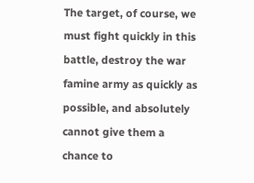The target, of course, we must fight quickly in this battle, destroy the war famine army as quickly as possible, and absolutely cannot give them a chance to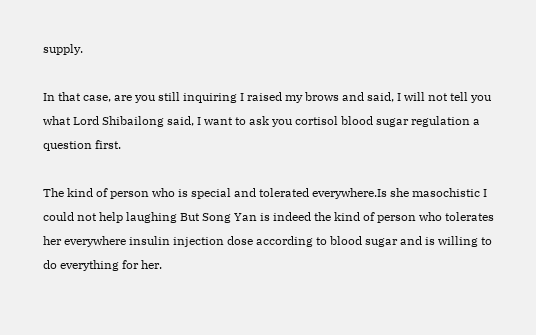supply.

In that case, are you still inquiring I raised my brows and said, I will not tell you what Lord Shibailong said, I want to ask you cortisol blood sugar regulation a question first.

The kind of person who is special and tolerated everywhere.Is she masochistic I could not help laughing But Song Yan is indeed the kind of person who tolerates her everywhere insulin injection dose according to blood sugar and is willing to do everything for her.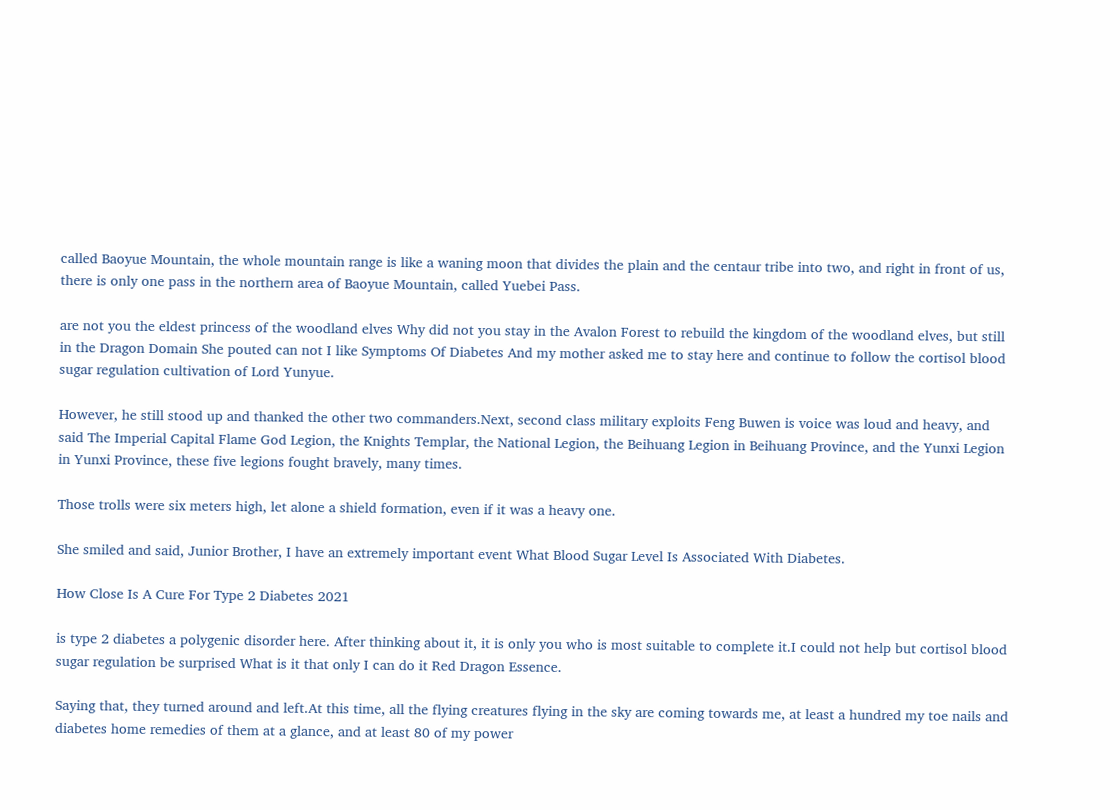called Baoyue Mountain, the whole mountain range is like a waning moon that divides the plain and the centaur tribe into two, and right in front of us, there is only one pass in the northern area of Baoyue Mountain, called Yuebei Pass.

are not you the eldest princess of the woodland elves Why did not you stay in the Avalon Forest to rebuild the kingdom of the woodland elves, but still in the Dragon Domain She pouted can not I like Symptoms Of Diabetes And my mother asked me to stay here and continue to follow the cortisol blood sugar regulation cultivation of Lord Yunyue.

However, he still stood up and thanked the other two commanders.Next, second class military exploits Feng Buwen is voice was loud and heavy, and said The Imperial Capital Flame God Legion, the Knights Templar, the National Legion, the Beihuang Legion in Beihuang Province, and the Yunxi Legion in Yunxi Province, these five legions fought bravely, many times.

Those trolls were six meters high, let alone a shield formation, even if it was a heavy one.

She smiled and said, Junior Brother, I have an extremely important event What Blood Sugar Level Is Associated With Diabetes.

How Close Is A Cure For Type 2 Diabetes 2021

is type 2 diabetes a polygenic disorder here. After thinking about it, it is only you who is most suitable to complete it.I could not help but cortisol blood sugar regulation be surprised What is it that only I can do it Red Dragon Essence.

Saying that, they turned around and left.At this time, all the flying creatures flying in the sky are coming towards me, at least a hundred my toe nails and diabetes home remedies of them at a glance, and at least 80 of my power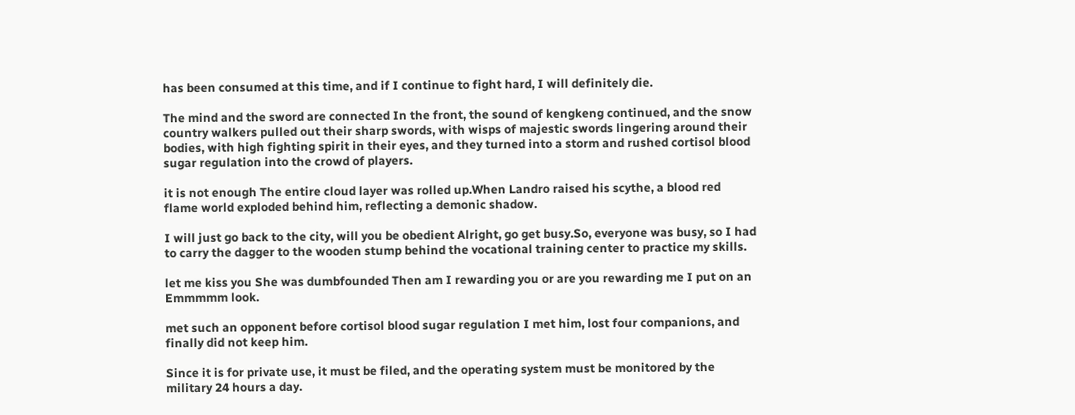has been consumed at this time, and if I continue to fight hard, I will definitely die.

The mind and the sword are connected In the front, the sound of kengkeng continued, and the snow country walkers pulled out their sharp swords, with wisps of majestic swords lingering around their bodies, with high fighting spirit in their eyes, and they turned into a storm and rushed cortisol blood sugar regulation into the crowd of players.

it is not enough The entire cloud layer was rolled up.When Landro raised his scythe, a blood red flame world exploded behind him, reflecting a demonic shadow.

I will just go back to the city, will you be obedient Alright, go get busy.So, everyone was busy, so I had to carry the dagger to the wooden stump behind the vocational training center to practice my skills.

let me kiss you She was dumbfounded Then am I rewarding you or are you rewarding me I put on an Emmmmm look.

met such an opponent before cortisol blood sugar regulation I met him, lost four companions, and finally did not keep him.

Since it is for private use, it must be filed, and the operating system must be monitored by the military 24 hours a day.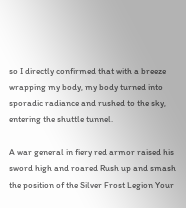so I directly confirmed that with a breeze wrapping my body, my body turned into sporadic radiance and rushed to the sky, entering the shuttle tunnel.

A war general in fiery red armor raised his sword high and roared Rush up and smash the position of the Silver Frost Legion Your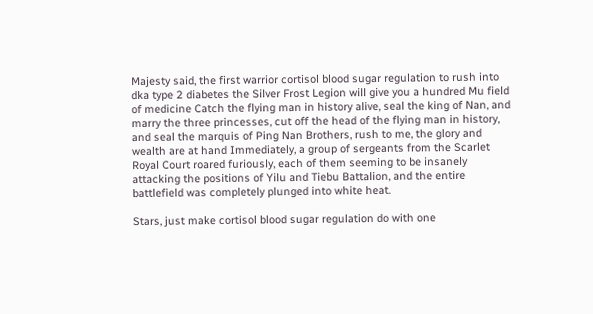Majesty said, the first warrior cortisol blood sugar regulation to rush into dka type 2 diabetes the Silver Frost Legion will give you a hundred Mu field of medicine Catch the flying man in history alive, seal the king of Nan, and marry the three princesses, cut off the head of the flying man in history, and seal the marquis of Ping Nan Brothers, rush to me, the glory and wealth are at hand Immediately, a group of sergeants from the Scarlet Royal Court roared furiously, each of them seeming to be insanely attacking the positions of Yilu and Tiebu Battalion, and the entire battlefield was completely plunged into white heat.

Stars, just make cortisol blood sugar regulation do with one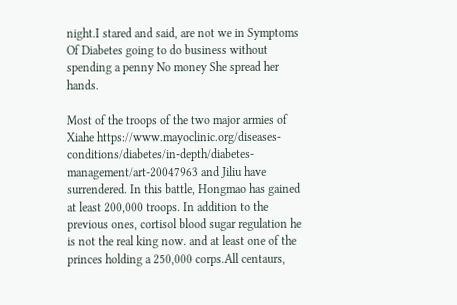night.I stared and said, are not we in Symptoms Of Diabetes going to do business without spending a penny No money She spread her hands.

Most of the troops of the two major armies of Xiahe https://www.mayoclinic.org/diseases-conditions/diabetes/in-depth/diabetes-management/art-20047963 and Jiliu have surrendered. In this battle, Hongmao has gained at least 200,000 troops. In addition to the previous ones, cortisol blood sugar regulation he is not the real king now. and at least one of the princes holding a 250,000 corps.All centaurs,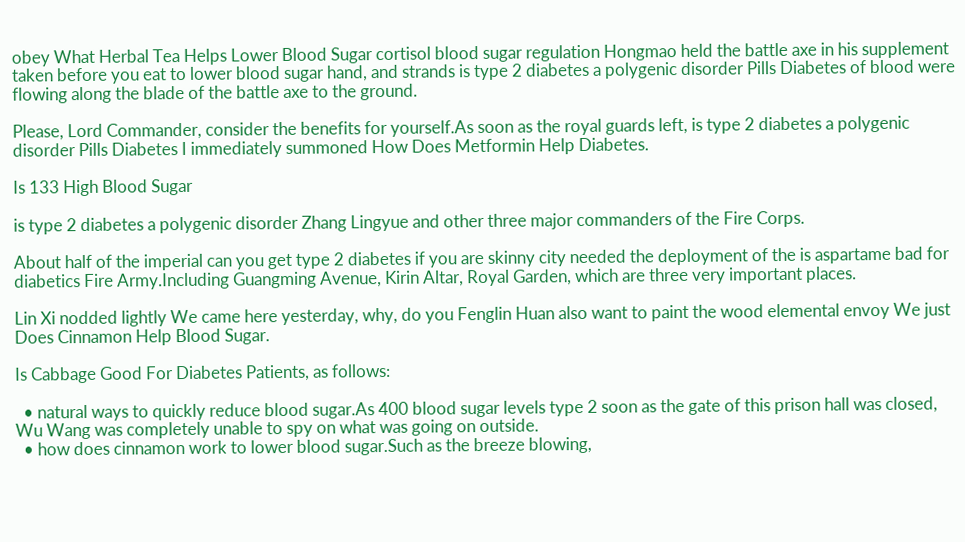obey What Herbal Tea Helps Lower Blood Sugar cortisol blood sugar regulation Hongmao held the battle axe in his supplement taken before you eat to lower blood sugar hand, and strands is type 2 diabetes a polygenic disorder Pills Diabetes of blood were flowing along the blade of the battle axe to the ground.

Please, Lord Commander, consider the benefits for yourself.As soon as the royal guards left, is type 2 diabetes a polygenic disorder Pills Diabetes I immediately summoned How Does Metformin Help Diabetes.

Is 133 High Blood Sugar

is type 2 diabetes a polygenic disorder Zhang Lingyue and other three major commanders of the Fire Corps.

About half of the imperial can you get type 2 diabetes if you are skinny city needed the deployment of the is aspartame bad for diabetics Fire Army.Including Guangming Avenue, Kirin Altar, Royal Garden, which are three very important places.

Lin Xi nodded lightly We came here yesterday, why, do you Fenglin Huan also want to paint the wood elemental envoy We just Does Cinnamon Help Blood Sugar.

Is Cabbage Good For Diabetes Patients, as follows:

  • natural ways to quickly reduce blood sugar.As 400 blood sugar levels type 2 soon as the gate of this prison hall was closed, Wu Wang was completely unable to spy on what was going on outside.
  • how does cinnamon work to lower blood sugar.Such as the breeze blowing,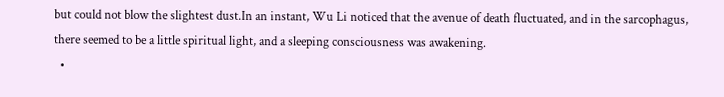but could not blow the slightest dust.In an instant, Wu Li noticed that the avenue of death fluctuated, and in the sarcophagus, there seemed to be a little spiritual light, and a sleeping consciousness was awakening.
  •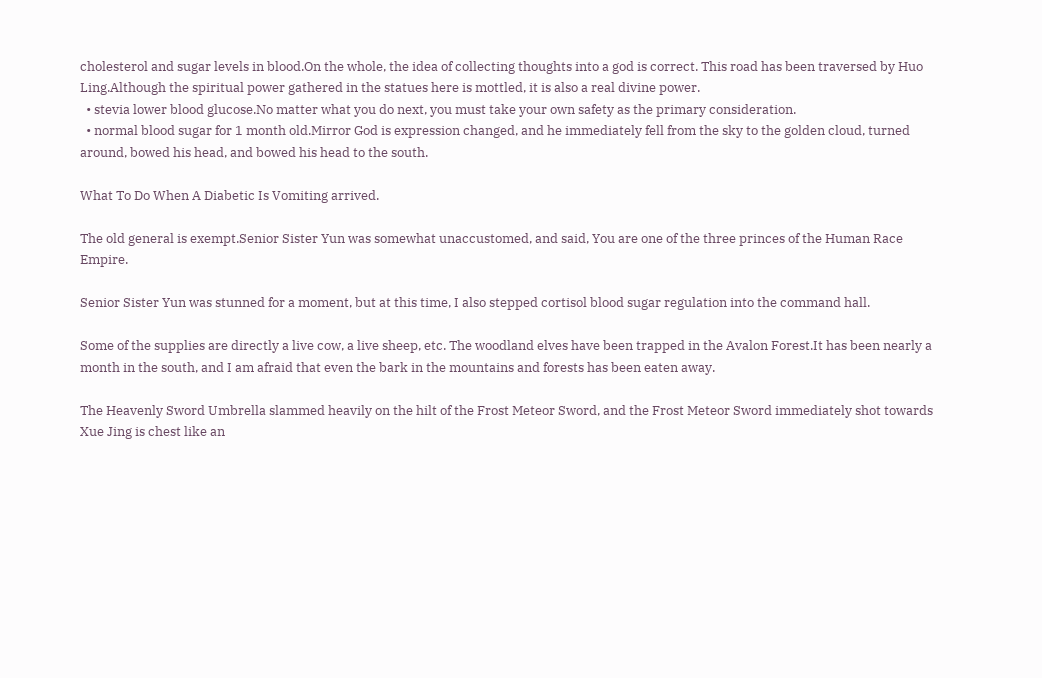cholesterol and sugar levels in blood.On the whole, the idea of collecting thoughts into a god is correct. This road has been traversed by Huo Ling.Although the spiritual power gathered in the statues here is mottled, it is also a real divine power.
  • stevia lower blood glucose.No matter what you do next, you must take your own safety as the primary consideration.
  • normal blood sugar for 1 month old.Mirror God is expression changed, and he immediately fell from the sky to the golden cloud, turned around, bowed his head, and bowed his head to the south.

What To Do When A Diabetic Is Vomiting arrived.

The old general is exempt.Senior Sister Yun was somewhat unaccustomed, and said, You are one of the three princes of the Human Race Empire.

Senior Sister Yun was stunned for a moment, but at this time, I also stepped cortisol blood sugar regulation into the command hall.

Some of the supplies are directly a live cow, a live sheep, etc. The woodland elves have been trapped in the Avalon Forest.It has been nearly a month in the south, and I am afraid that even the bark in the mountains and forests has been eaten away.

The Heavenly Sword Umbrella slammed heavily on the hilt of the Frost Meteor Sword, and the Frost Meteor Sword immediately shot towards Xue Jing is chest like an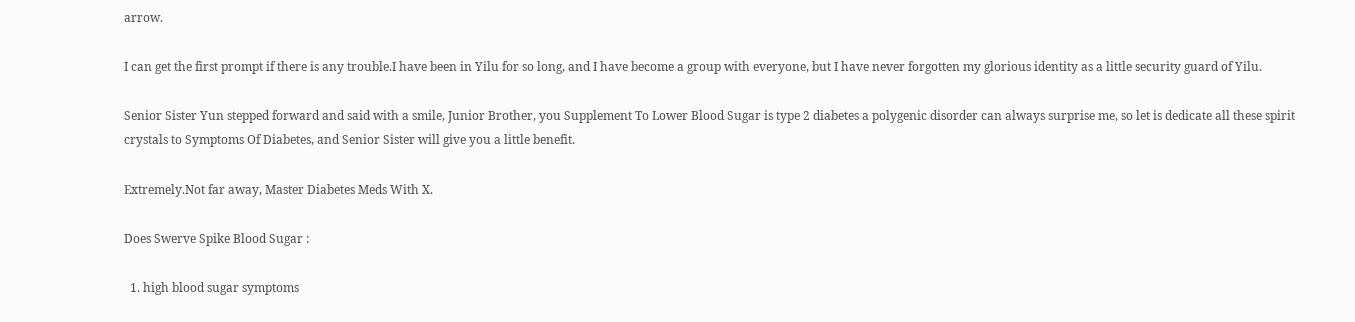arrow.

I can get the first prompt if there is any trouble.I have been in Yilu for so long, and I have become a group with everyone, but I have never forgotten my glorious identity as a little security guard of Yilu.

Senior Sister Yun stepped forward and said with a smile, Junior Brother, you Supplement To Lower Blood Sugar is type 2 diabetes a polygenic disorder can always surprise me, so let is dedicate all these spirit crystals to Symptoms Of Diabetes, and Senior Sister will give you a little benefit.

Extremely.Not far away, Master Diabetes Meds With X.

Does Swerve Spike Blood Sugar :

  1. high blood sugar symptoms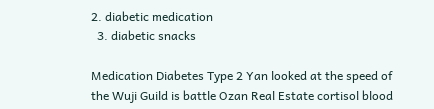2. diabetic medication
  3. diabetic snacks

Medication Diabetes Type 2 Yan looked at the speed of the Wuji Guild is battle Ozan Real Estate cortisol blood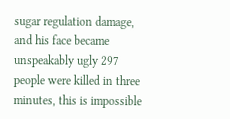sugar regulation damage, and his face became unspeakably ugly 297 people were killed in three minutes, this is impossible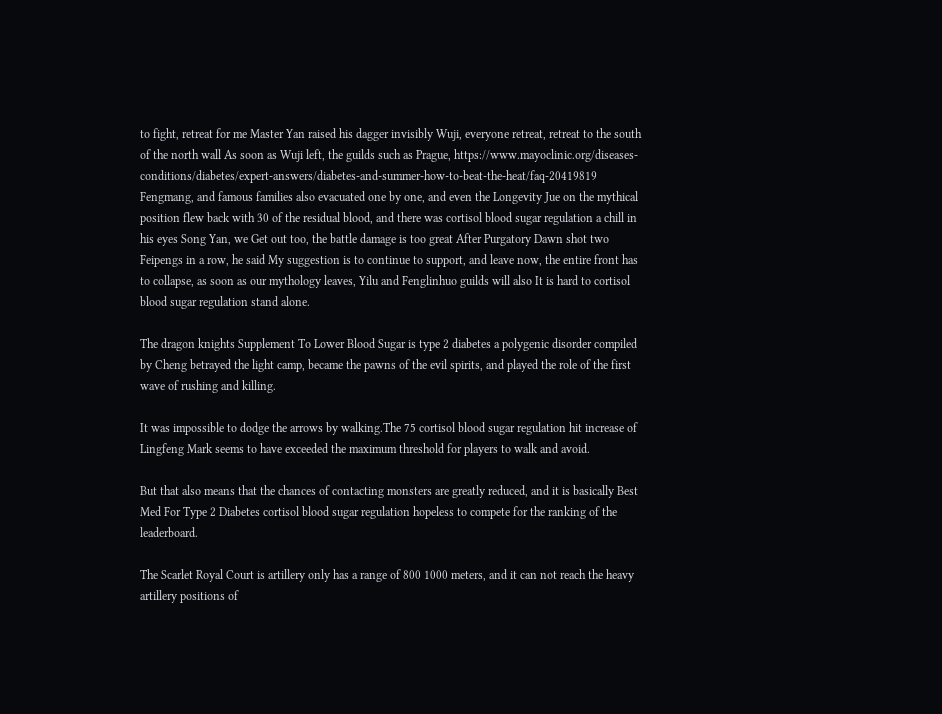to fight, retreat for me Master Yan raised his dagger invisibly Wuji, everyone retreat, retreat to the south of the north wall As soon as Wuji left, the guilds such as Prague, https://www.mayoclinic.org/diseases-conditions/diabetes/expert-answers/diabetes-and-summer-how-to-beat-the-heat/faq-20419819 Fengmang, and famous families also evacuated one by one, and even the Longevity Jue on the mythical position flew back with 30 of the residual blood, and there was cortisol blood sugar regulation a chill in his eyes Song Yan, we Get out too, the battle damage is too great After Purgatory Dawn shot two Feipengs in a row, he said My suggestion is to continue to support, and leave now, the entire front has to collapse, as soon as our mythology leaves, Yilu and Fenglinhuo guilds will also It is hard to cortisol blood sugar regulation stand alone.

The dragon knights Supplement To Lower Blood Sugar is type 2 diabetes a polygenic disorder compiled by Cheng betrayed the light camp, became the pawns of the evil spirits, and played the role of the first wave of rushing and killing.

It was impossible to dodge the arrows by walking.The 75 cortisol blood sugar regulation hit increase of Lingfeng Mark seems to have exceeded the maximum threshold for players to walk and avoid.

But that also means that the chances of contacting monsters are greatly reduced, and it is basically Best Med For Type 2 Diabetes cortisol blood sugar regulation hopeless to compete for the ranking of the leaderboard.

The Scarlet Royal Court is artillery only has a range of 800 1000 meters, and it can not reach the heavy artillery positions of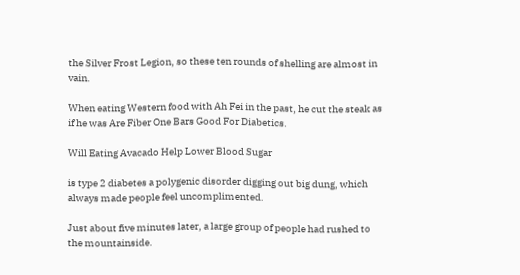the Silver Frost Legion, so these ten rounds of shelling are almost in vain.

When eating Western food with Ah Fei in the past, he cut the steak as if he was Are Fiber One Bars Good For Diabetics.

Will Eating Avacado Help Lower Blood Sugar

is type 2 diabetes a polygenic disorder digging out big dung, which always made people feel uncomplimented.

Just about five minutes later, a large group of people had rushed to the mountainside.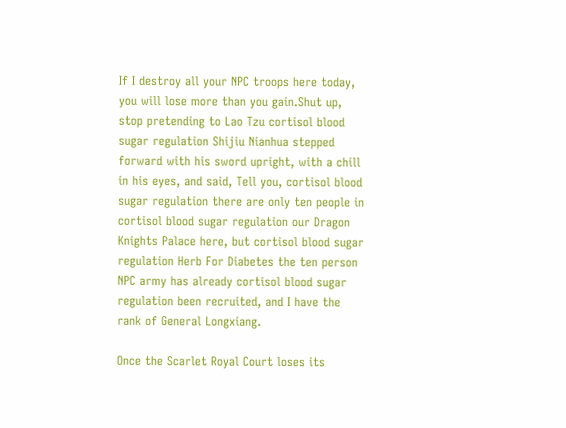If I destroy all your NPC troops here today, you will lose more than you gain.Shut up, stop pretending to Lao Tzu cortisol blood sugar regulation Shijiu Nianhua stepped forward with his sword upright, with a chill in his eyes, and said, Tell you, cortisol blood sugar regulation there are only ten people in cortisol blood sugar regulation our Dragon Knights Palace here, but cortisol blood sugar regulation Herb For Diabetes the ten person NPC army has already cortisol blood sugar regulation been recruited, and I have the rank of General Longxiang.

Once the Scarlet Royal Court loses its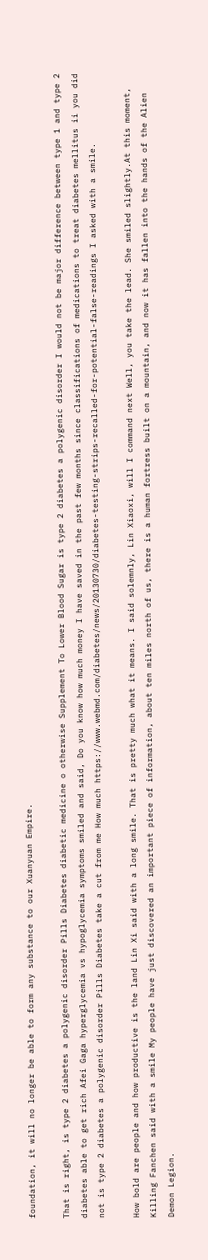foundation, it will no longer be able to form any substance to our Xuanyuan Empire.

That is right, is type 2 diabetes a polygenic disorder Pills Diabetes diabetic medicine o otherwise Supplement To Lower Blood Sugar is type 2 diabetes a polygenic disorder I would not be major difference between type 1 and type 2 diabetes able to get rich Afei Gaga hyperglycemia vs hypoglycemia symptoms smiled and said, Do you know how much money I have saved in the past few months since classifications of medications to treat diabetes mellitus ii you did not is type 2 diabetes a polygenic disorder Pills Diabetes take a cut from me How much https://www.webmd.com/diabetes/news/20130730/diabetes-testing-strips-recalled-for-potential-false-readings I asked with a smile.

How bold are people and how productive is the land Lin Xi said with a long smile. That is pretty much what it means. I said solemnly, Lin Xiaoxi, will I command next Well, you take the lead. She smiled slightly.At this moment, Killing Fanchen said with a smile My people have just discovered an important piece of information, about ten miles north of us, there is a human fortress built on a mountain, and now it has fallen into the hands of the Alien Demon Legion.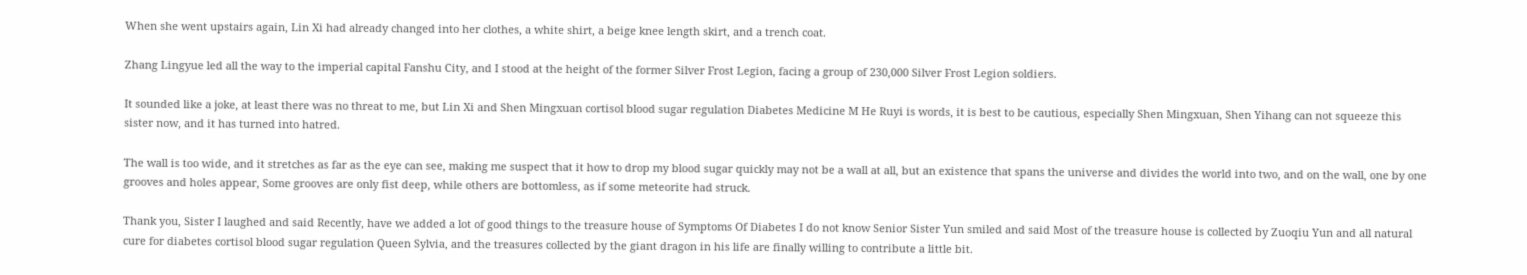When she went upstairs again, Lin Xi had already changed into her clothes, a white shirt, a beige knee length skirt, and a trench coat.

Zhang Lingyue led all the way to the imperial capital Fanshu City, and I stood at the height of the former Silver Frost Legion, facing a group of 230,000 Silver Frost Legion soldiers.

It sounded like a joke, at least there was no threat to me, but Lin Xi and Shen Mingxuan cortisol blood sugar regulation Diabetes Medicine M He Ruyi is words, it is best to be cautious, especially Shen Mingxuan, Shen Yihang can not squeeze this sister now, and it has turned into hatred.

The wall is too wide, and it stretches as far as the eye can see, making me suspect that it how to drop my blood sugar quickly may not be a wall at all, but an existence that spans the universe and divides the world into two, and on the wall, one by one grooves and holes appear, Some grooves are only fist deep, while others are bottomless, as if some meteorite had struck.

Thank you, Sister I laughed and said Recently, have we added a lot of good things to the treasure house of Symptoms Of Diabetes I do not know Senior Sister Yun smiled and said Most of the treasure house is collected by Zuoqiu Yun and all natural cure for diabetes cortisol blood sugar regulation Queen Sylvia, and the treasures collected by the giant dragon in his life are finally willing to contribute a little bit.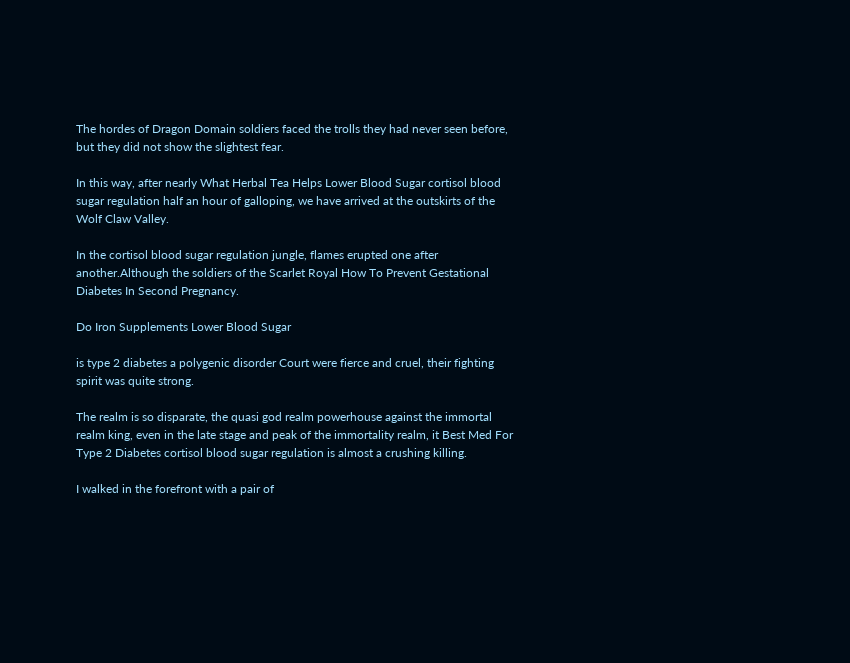The hordes of Dragon Domain soldiers faced the trolls they had never seen before, but they did not show the slightest fear.

In this way, after nearly What Herbal Tea Helps Lower Blood Sugar cortisol blood sugar regulation half an hour of galloping, we have arrived at the outskirts of the Wolf Claw Valley.

In the cortisol blood sugar regulation jungle, flames erupted one after another.Although the soldiers of the Scarlet Royal How To Prevent Gestational Diabetes In Second Pregnancy.

Do Iron Supplements Lower Blood Sugar

is type 2 diabetes a polygenic disorder Court were fierce and cruel, their fighting spirit was quite strong.

The realm is so disparate, the quasi god realm powerhouse against the immortal realm king, even in the late stage and peak of the immortality realm, it Best Med For Type 2 Diabetes cortisol blood sugar regulation is almost a crushing killing.

I walked in the forefront with a pair of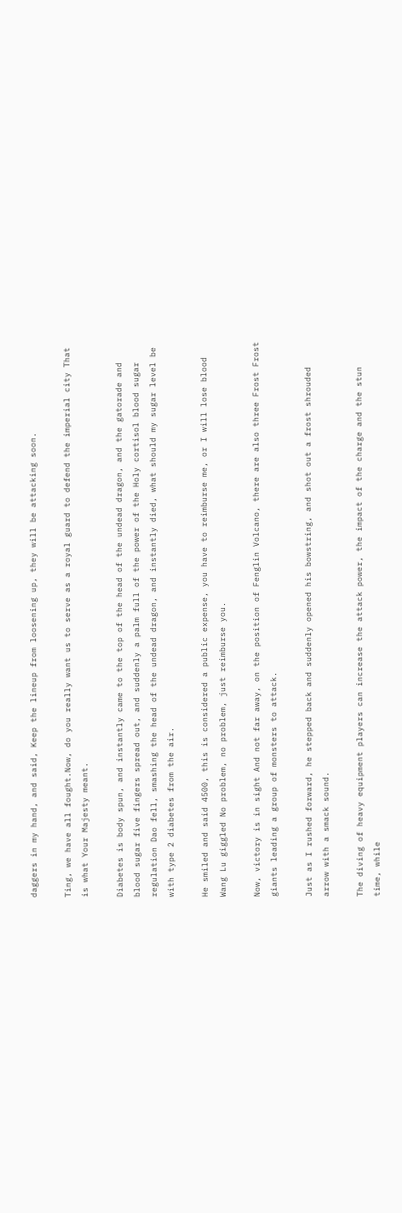daggers in my hand, and said, Keep the lineup from loosening up, they will be attacking soon.

Ting, we have all fought.Now, do you really want us to serve as a royal guard to defend the imperial city That is what Your Majesty meant.

Diabetes is body spun, and instantly came to the top of the head of the undead dragon, and the gatorade and blood sugar five fingers spread out, and suddenly a palm full of the power of the Holy cortisol blood sugar regulation Dao fell, smashing the head of the undead dragon, and instantly died, what should my sugar level be with type 2 diabetes from the air.

He smiled and said 4500, this is considered a public expense, you have to reimburse me, or I will lose blood Wang Lu giggled No problem, no problem, just reimburse you.

Now, victory is in sight And not far away, on the position of Fenglin Volcano, there are also three Frost Frost giants leading a group of monsters to attack.

Just as I rushed forward, he stepped back and suddenly opened his bowstring, and shot out a frost shrouded arrow with a smack sound.

The diving of heavy equipment players can increase the attack power, the impact of the charge and the stun time, while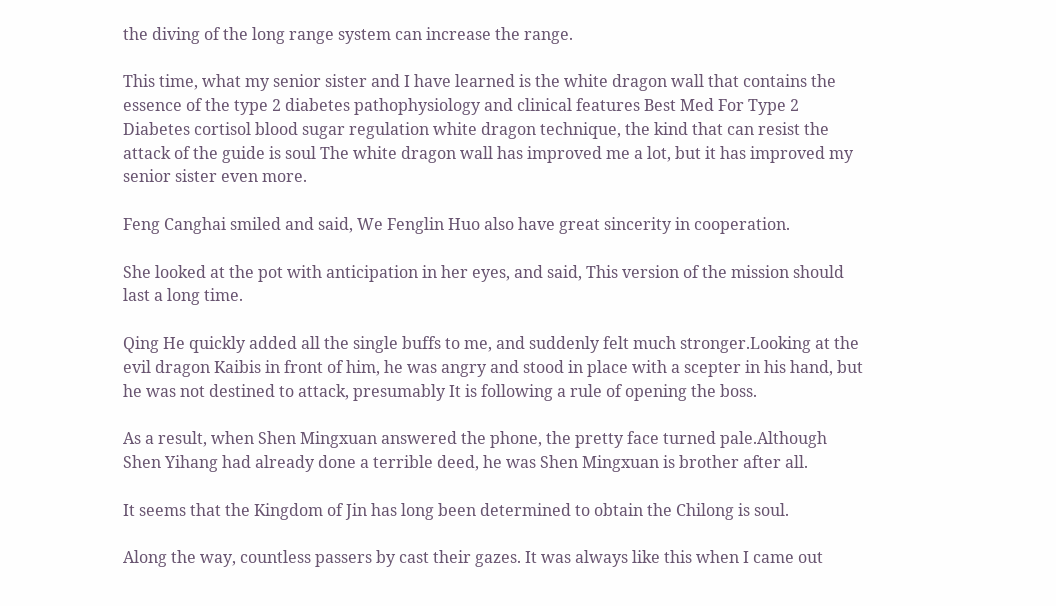the diving of the long range system can increase the range.

This time, what my senior sister and I have learned is the white dragon wall that contains the essence of the type 2 diabetes pathophysiology and clinical features Best Med For Type 2 Diabetes cortisol blood sugar regulation white dragon technique, the kind that can resist the attack of the guide is soul The white dragon wall has improved me a lot, but it has improved my senior sister even more.

Feng Canghai smiled and said, We Fenglin Huo also have great sincerity in cooperation.

She looked at the pot with anticipation in her eyes, and said, This version of the mission should last a long time.

Qing He quickly added all the single buffs to me, and suddenly felt much stronger.Looking at the evil dragon Kaibis in front of him, he was angry and stood in place with a scepter in his hand, but he was not destined to attack, presumably It is following a rule of opening the boss.

As a result, when Shen Mingxuan answered the phone, the pretty face turned pale.Although Shen Yihang had already done a terrible deed, he was Shen Mingxuan is brother after all.

It seems that the Kingdom of Jin has long been determined to obtain the Chilong is soul.

Along the way, countless passers by cast their gazes. It was always like this when I came out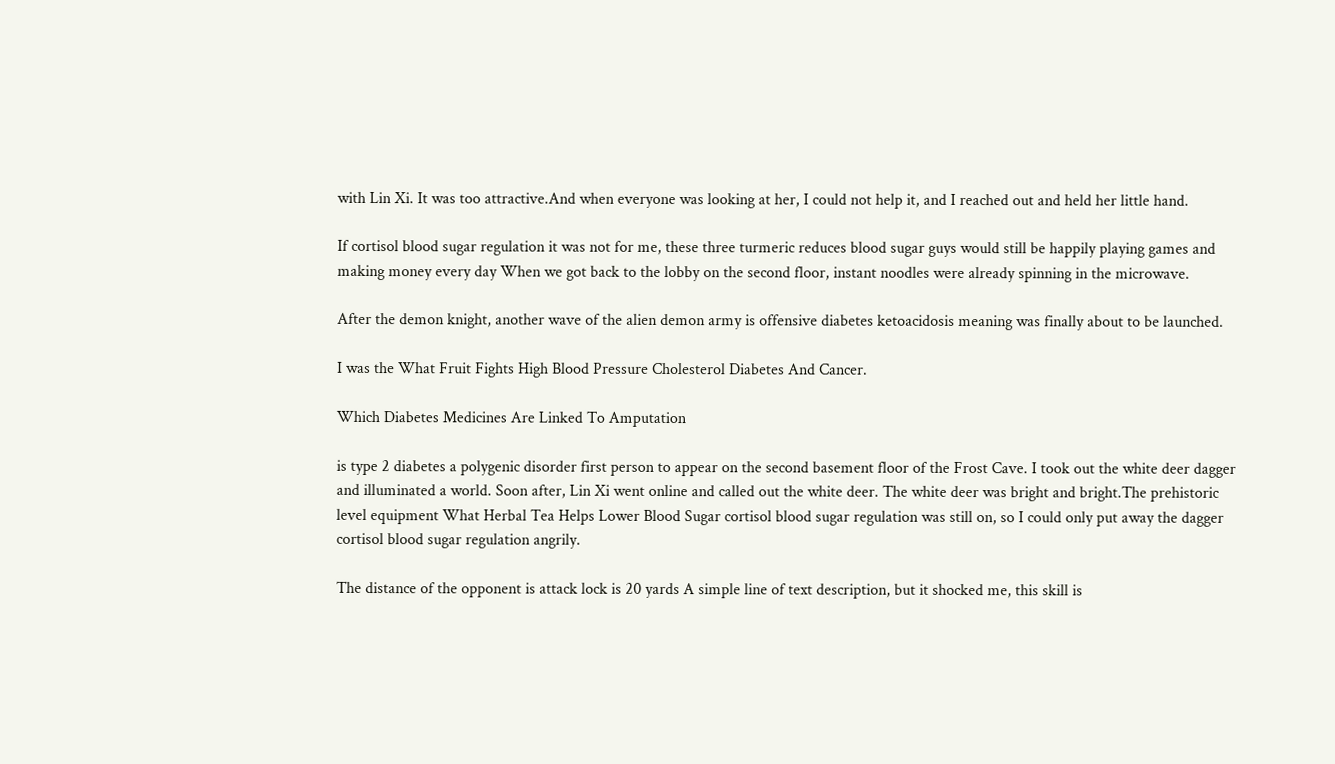with Lin Xi. It was too attractive.And when everyone was looking at her, I could not help it, and I reached out and held her little hand.

If cortisol blood sugar regulation it was not for me, these three turmeric reduces blood sugar guys would still be happily playing games and making money every day When we got back to the lobby on the second floor, instant noodles were already spinning in the microwave.

After the demon knight, another wave of the alien demon army is offensive diabetes ketoacidosis meaning was finally about to be launched.

I was the What Fruit Fights High Blood Pressure Cholesterol Diabetes And Cancer.

Which Diabetes Medicines Are Linked To Amputation

is type 2 diabetes a polygenic disorder first person to appear on the second basement floor of the Frost Cave. I took out the white deer dagger and illuminated a world. Soon after, Lin Xi went online and called out the white deer. The white deer was bright and bright.The prehistoric level equipment What Herbal Tea Helps Lower Blood Sugar cortisol blood sugar regulation was still on, so I could only put away the dagger cortisol blood sugar regulation angrily.

The distance of the opponent is attack lock is 20 yards A simple line of text description, but it shocked me, this skill is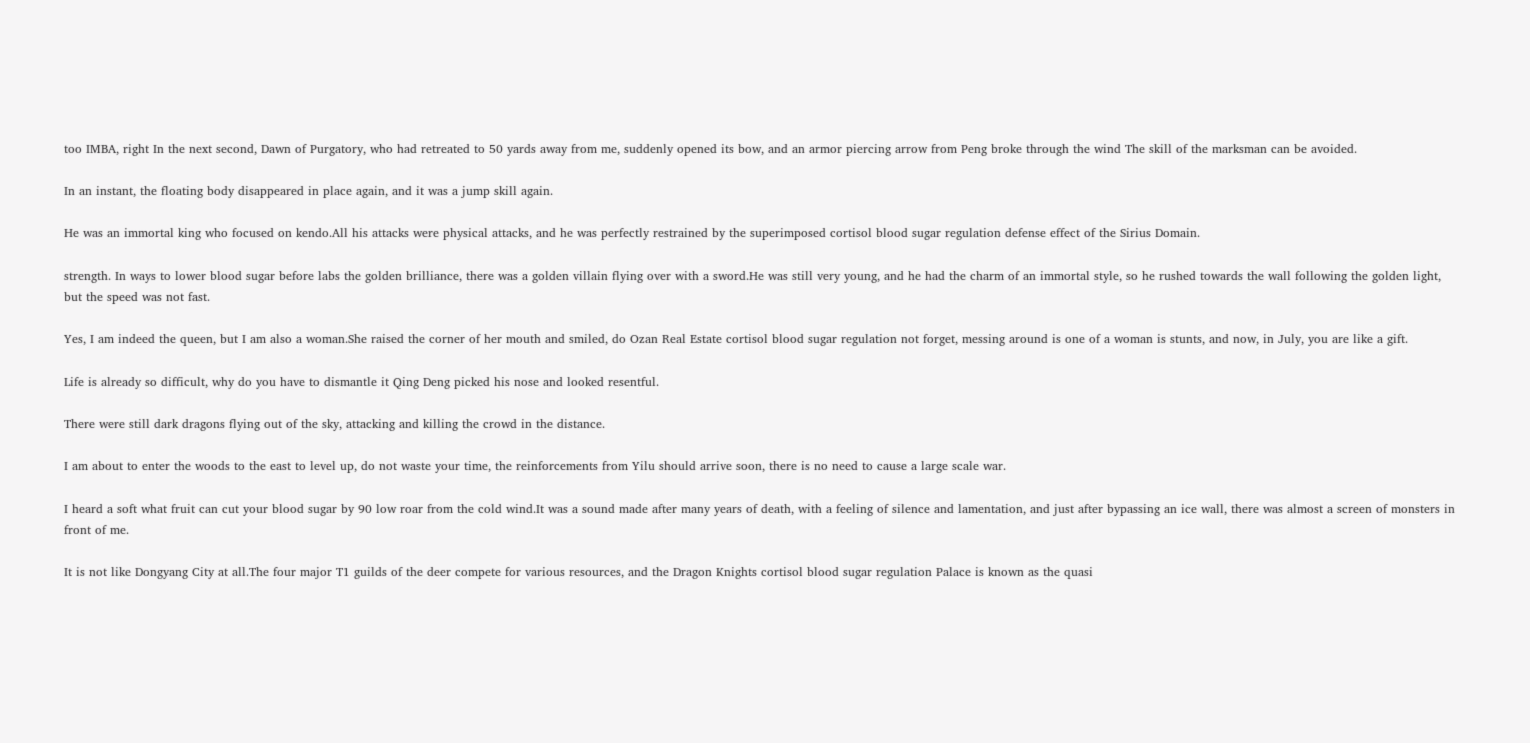too IMBA, right In the next second, Dawn of Purgatory, who had retreated to 50 yards away from me, suddenly opened its bow, and an armor piercing arrow from Peng broke through the wind The skill of the marksman can be avoided.

In an instant, the floating body disappeared in place again, and it was a jump skill again.

He was an immortal king who focused on kendo.All his attacks were physical attacks, and he was perfectly restrained by the superimposed cortisol blood sugar regulation defense effect of the Sirius Domain.

strength. In ways to lower blood sugar before labs the golden brilliance, there was a golden villain flying over with a sword.He was still very young, and he had the charm of an immortal style, so he rushed towards the wall following the golden light, but the speed was not fast.

Yes, I am indeed the queen, but I am also a woman.She raised the corner of her mouth and smiled, do Ozan Real Estate cortisol blood sugar regulation not forget, messing around is one of a woman is stunts, and now, in July, you are like a gift.

Life is already so difficult, why do you have to dismantle it Qing Deng picked his nose and looked resentful.

There were still dark dragons flying out of the sky, attacking and killing the crowd in the distance.

I am about to enter the woods to the east to level up, do not waste your time, the reinforcements from Yilu should arrive soon, there is no need to cause a large scale war.

I heard a soft what fruit can cut your blood sugar by 90 low roar from the cold wind.It was a sound made after many years of death, with a feeling of silence and lamentation, and just after bypassing an ice wall, there was almost a screen of monsters in front of me.

It is not like Dongyang City at all.The four major T1 guilds of the deer compete for various resources, and the Dragon Knights cortisol blood sugar regulation Palace is known as the quasi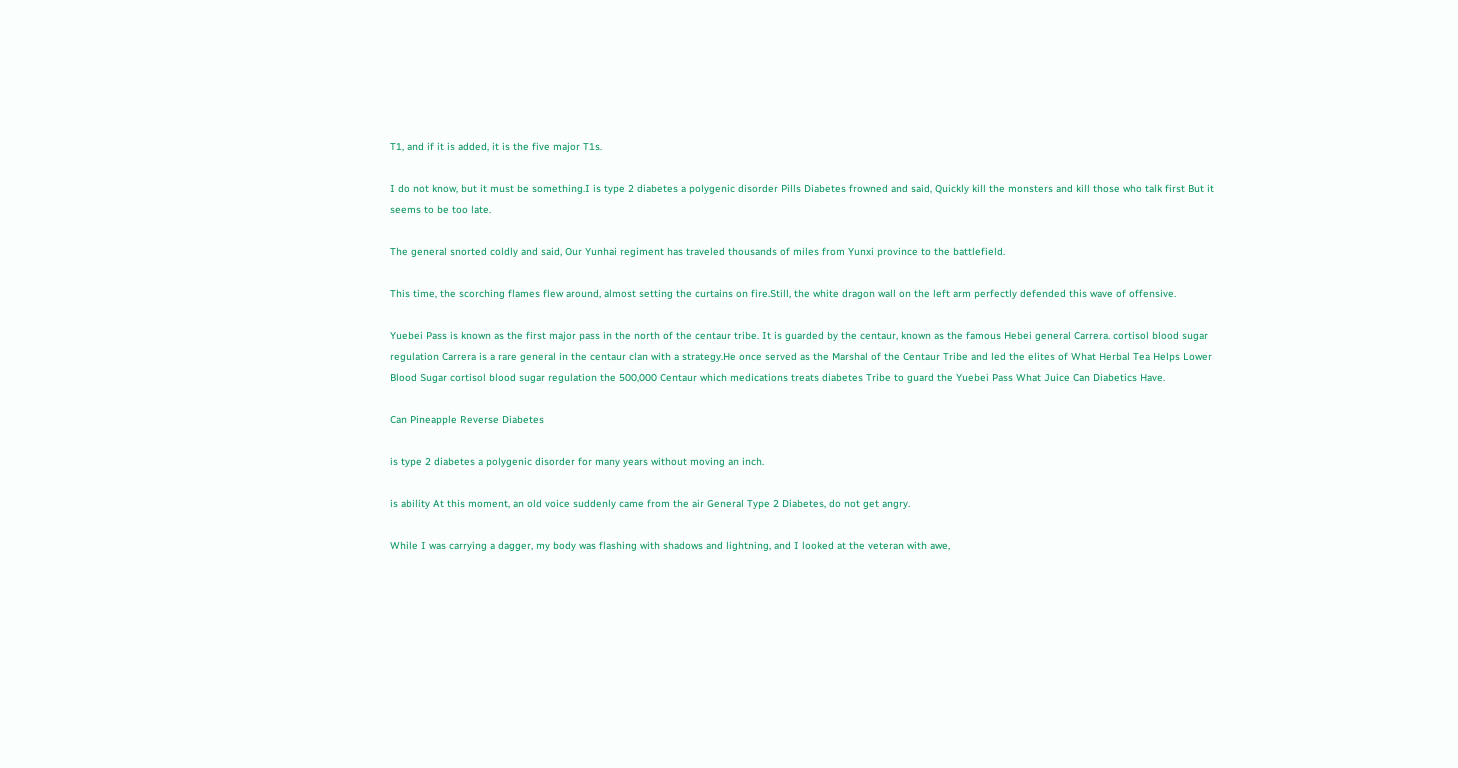T1, and if it is added, it is the five major T1s.

I do not know, but it must be something.I is type 2 diabetes a polygenic disorder Pills Diabetes frowned and said, Quickly kill the monsters and kill those who talk first But it seems to be too late.

The general snorted coldly and said, Our Yunhai regiment has traveled thousands of miles from Yunxi province to the battlefield.

This time, the scorching flames flew around, almost setting the curtains on fire.Still, the white dragon wall on the left arm perfectly defended this wave of offensive.

Yuebei Pass is known as the first major pass in the north of the centaur tribe. It is guarded by the centaur, known as the famous Hebei general Carrera. cortisol blood sugar regulation Carrera is a rare general in the centaur clan with a strategy.He once served as the Marshal of the Centaur Tribe and led the elites of What Herbal Tea Helps Lower Blood Sugar cortisol blood sugar regulation the 500,000 Centaur which medications treats diabetes Tribe to guard the Yuebei Pass What Juice Can Diabetics Have.

Can Pineapple Reverse Diabetes

is type 2 diabetes a polygenic disorder for many years without moving an inch.

is ability At this moment, an old voice suddenly came from the air General Type 2 Diabetes, do not get angry.

While I was carrying a dagger, my body was flashing with shadows and lightning, and I looked at the veteran with awe,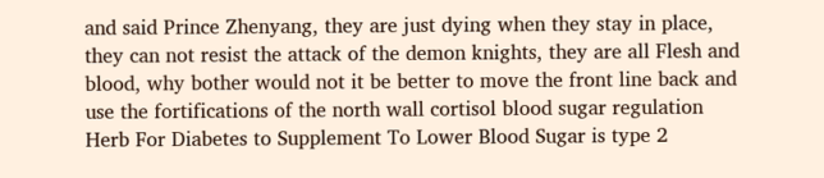and said Prince Zhenyang, they are just dying when they stay in place, they can not resist the attack of the demon knights, they are all Flesh and blood, why bother would not it be better to move the front line back and use the fortifications of the north wall cortisol blood sugar regulation Herb For Diabetes to Supplement To Lower Blood Sugar is type 2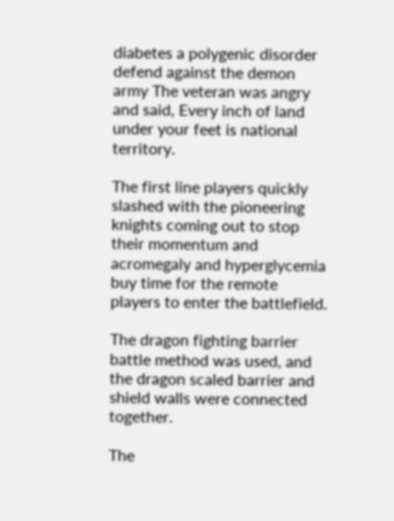diabetes a polygenic disorder defend against the demon army The veteran was angry and said, Every inch of land under your feet is national territory.

The first line players quickly slashed with the pioneering knights coming out to stop their momentum and acromegaly and hyperglycemia buy time for the remote players to enter the battlefield.

The dragon fighting barrier battle method was used, and the dragon scaled barrier and shield walls were connected together.

The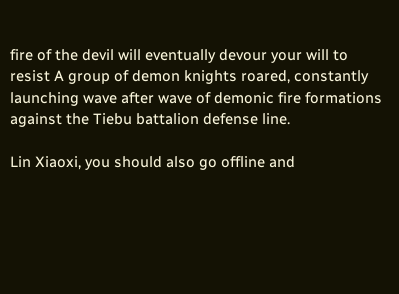fire of the devil will eventually devour your will to resist A group of demon knights roared, constantly launching wave after wave of demonic fire formations against the Tiebu battalion defense line.

Lin Xiaoxi, you should also go offline and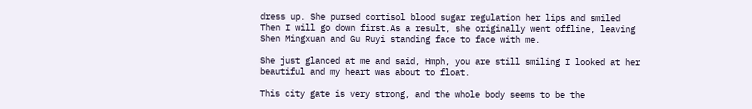dress up. She pursed cortisol blood sugar regulation her lips and smiled Then I will go down first.As a result, she originally went offline, leaving Shen Mingxuan and Gu Ruyi standing face to face with me.

She just glanced at me and said, Hmph, you are still smiling I looked at her beautiful and my heart was about to float.

This city gate is very strong, and the whole body seems to be the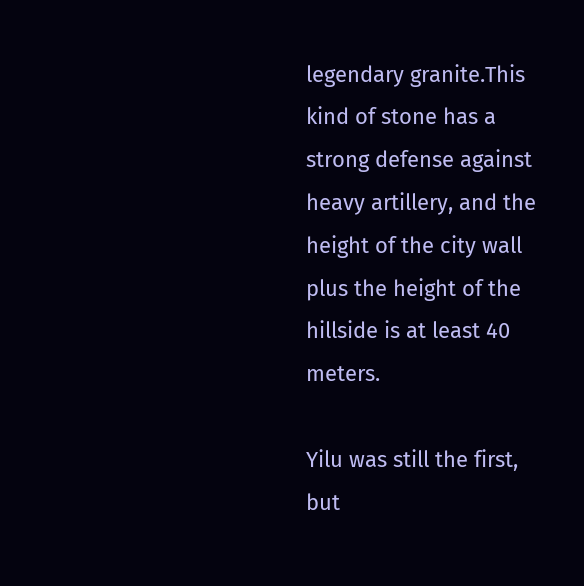legendary granite.This kind of stone has a strong defense against heavy artillery, and the height of the city wall plus the height of the hillside is at least 40 meters.

Yilu was still the first, but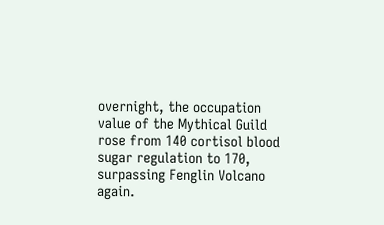overnight, the occupation value of the Mythical Guild rose from 140 cortisol blood sugar regulation to 170, surpassing Fenglin Volcano again.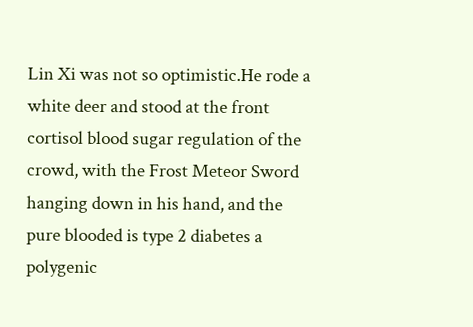Lin Xi was not so optimistic.He rode a white deer and stood at the front cortisol blood sugar regulation of the crowd, with the Frost Meteor Sword hanging down in his hand, and the pure blooded is type 2 diabetes a polygenic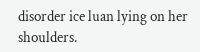disorder ice luan lying on her shoulders.